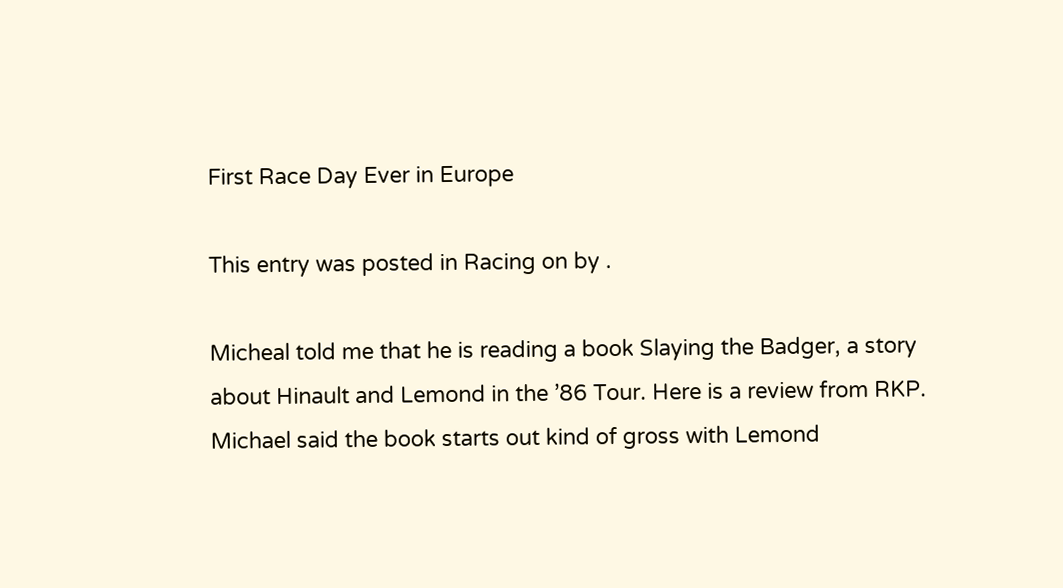First Race Day Ever in Europe

This entry was posted in Racing on by .

Micheal told me that he is reading a book Slaying the Badger, a story about Hinault and Lemond in the ’86 Tour. Here is a review from RKP. Michael said the book starts out kind of gross with Lemond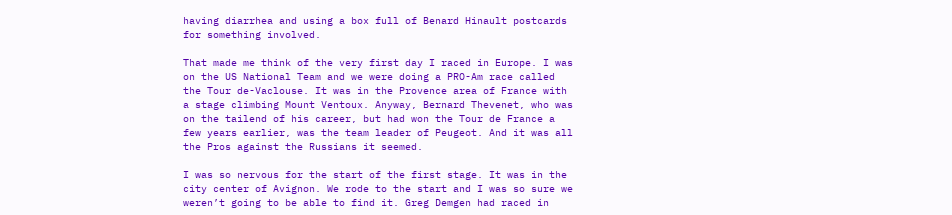having diarrhea and using a box full of Benard Hinault postcards for something involved.

That made me think of the very first day I raced in Europe. I was on the US National Team and we were doing a PRO-Am race called the Tour de-Vaclouse. It was in the Provence area of France with a stage climbing Mount Ventoux. Anyway, Bernard Thevenet, who was on the tailend of his career, but had won the Tour de France a few years earlier, was the team leader of Peugeot. And it was all the Pros against the Russians it seemed.

I was so nervous for the start of the first stage. It was in the city center of Avignon. We rode to the start and I was so sure we weren’t going to be able to find it. Greg Demgen had raced in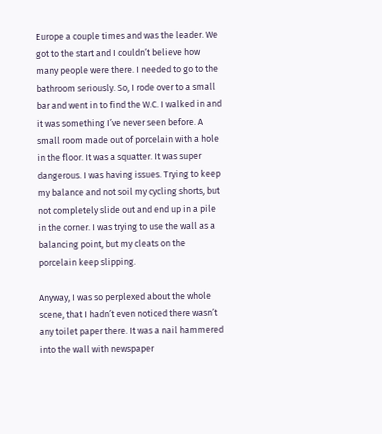Europe a couple times and was the leader. We got to the start and I couldn’t believe how many people were there. I needed to go to the bathroom seriously. So, I rode over to a small bar and went in to find the W.C. I walked in and it was something I’ve never seen before. A small room made out of porcelain with a hole in the floor. It was a squatter. It was super dangerous. I was having issues. Trying to keep my balance and not soil my cycling shorts, but not completely slide out and end up in a pile in the corner. I was trying to use the wall as a balancing point, but my cleats on the porcelain keep slipping.

Anyway, I was so perplexed about the whole scene, that I hadn’t even noticed there wasn’t any toilet paper there. It was a nail hammered into the wall with newspaper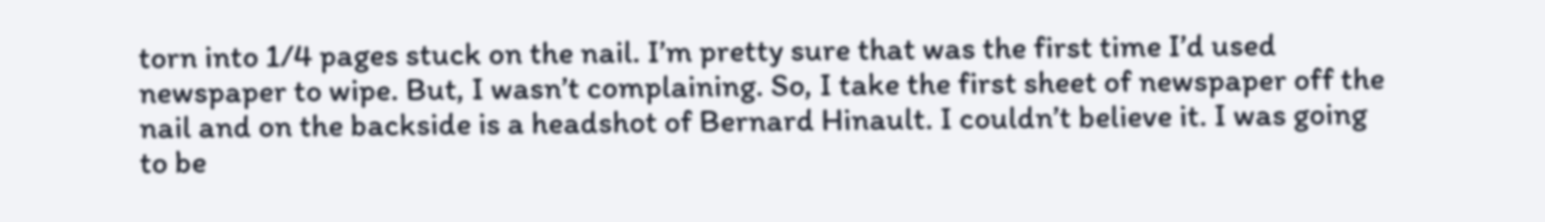torn into 1/4 pages stuck on the nail. I’m pretty sure that was the first time I’d used newspaper to wipe. But, I wasn’t complaining. So, I take the first sheet of newspaper off the nail and on the backside is a headshot of Bernard Hinault. I couldn’t believe it. I was going to be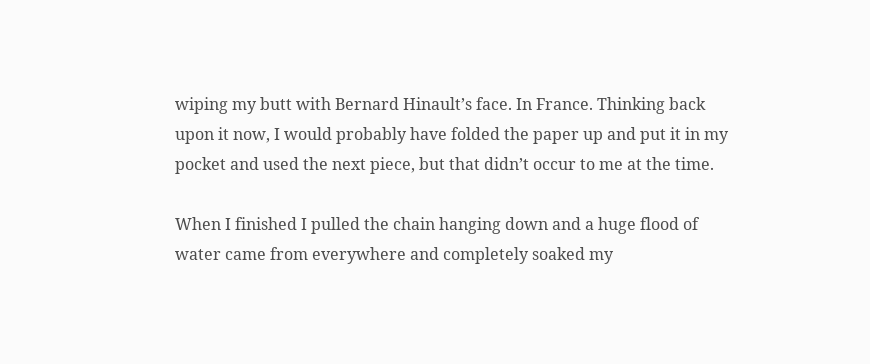wiping my butt with Bernard Hinault’s face. In France. Thinking back upon it now, I would probably have folded the paper up and put it in my pocket and used the next piece, but that didn’t occur to me at the time.

When I finished I pulled the chain hanging down and a huge flood of water came from everywhere and completely soaked my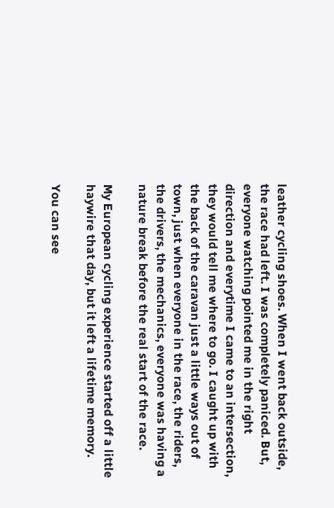leather cycling shoes. When I went back outside, the race had left. I was completely paniced. But, everyone watching pointed me in the right direction and everytime I came to an intersection, they would tell me where to go. I caught up with the back of the caravan just a little ways out of town, just when everyone in the race, the riders, the drivers, the mechanics, everyone was having a nature break before the real start of the race.

My European cycling experience started off a little haywire that day, but it left a lifetime memory.

You can see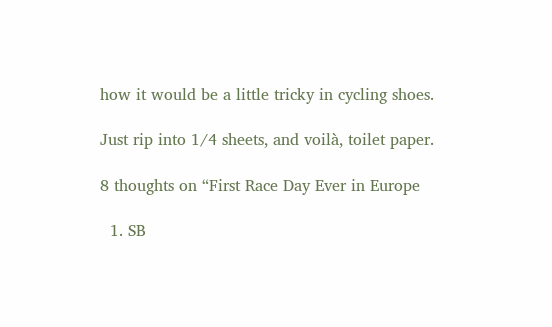how it would be a little tricky in cycling shoes.

Just rip into 1/4 sheets, and voilà, toilet paper.

8 thoughts on “First Race Day Ever in Europe

  1. SB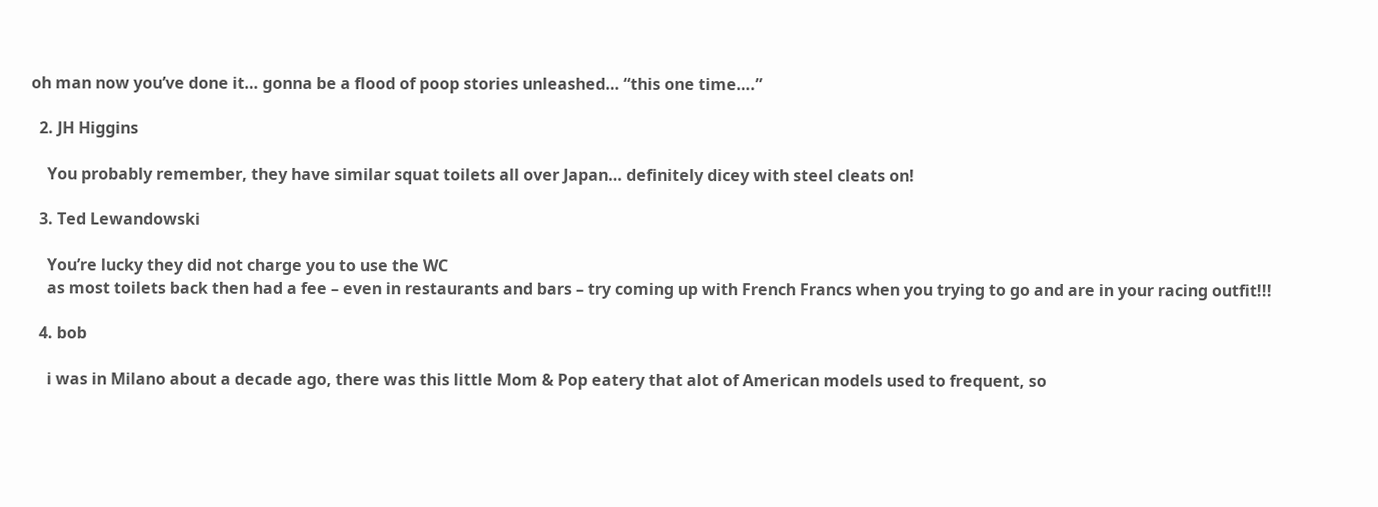oh man now you’ve done it… gonna be a flood of poop stories unleashed… “this one time….”

  2. JH Higgins

    You probably remember, they have similar squat toilets all over Japan… definitely dicey with steel cleats on!

  3. Ted Lewandowski

    You’re lucky they did not charge you to use the WC
    as most toilets back then had a fee – even in restaurants and bars – try coming up with French Francs when you trying to go and are in your racing outfit!!!

  4. bob

    i was in Milano about a decade ago, there was this little Mom & Pop eatery that alot of American models used to frequent, so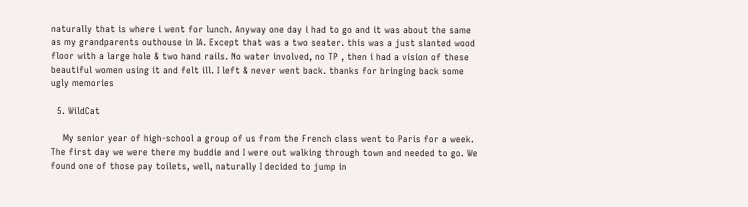naturally that is where i went for lunch. Anyway one day i had to go and it was about the same as my grandparents outhouse in IA. Except that was a two seater. this was a just slanted wood floor with a large hole & two hand rails. No water involved, no TP , then i had a vision of these beautiful women using it and felt ill. I left & never went back. thanks for bringing back some ugly memories

  5. WildCat

    My senior year of high-school a group of us from the French class went to Paris for a week. The first day we were there my buddie and I were out walking through town and needed to go. We found one of those pay toilets, well, naturally I decided to jump in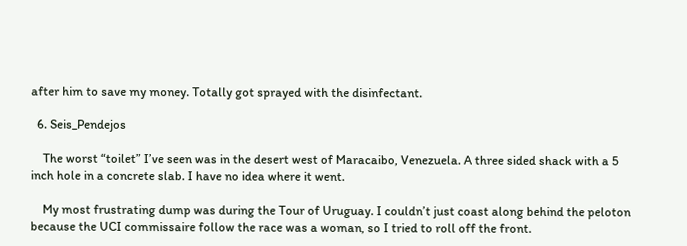after him to save my money. Totally got sprayed with the disinfectant.

  6. Seis_Pendejos

    The worst “toilet” I’ve seen was in the desert west of Maracaibo, Venezuela. A three sided shack with a 5 inch hole in a concrete slab. I have no idea where it went.

    My most frustrating dump was during the Tour of Uruguay. I couldn’t just coast along behind the peloton because the UCI commissaire follow the race was a woman, so I tried to roll off the front.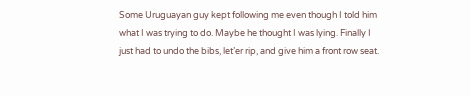Some Uruguayan guy kept following me even though I told him what I was trying to do. Maybe he thought I was lying. Finally I just had to undo the bibs, let’er rip, and give him a front row seat.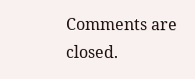Comments are closed.